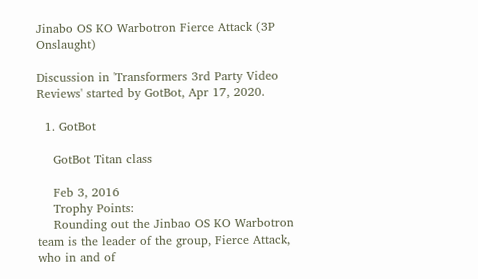Jinabo OS KO Warbotron Fierce Attack (3P Onslaught)

Discussion in 'Transformers 3rd Party Video Reviews' started by GotBot, Apr 17, 2020.

  1. GotBot

    GotBot Titan class

    Feb 3, 2016
    Trophy Points:
    Rounding out the Jinbao OS KO Warbotron team is the leader of the group, Fierce Attack, who in and of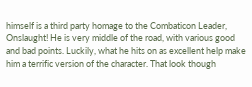himself is a third party homage to the Combaticon Leader, Onslaught! He is very middle of the road, with various good and bad points. Luckily, what he hits on as excellent help make him a terrific version of the character. That look though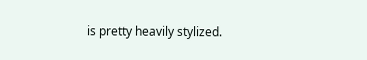is pretty heavily stylized.